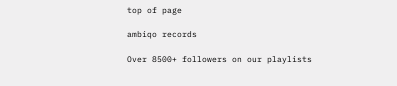top of page

ambiqo records

Over 8500+ followers on our playlists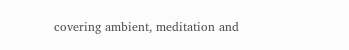covering ambient, meditation and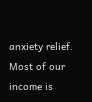anxiety relief. Most of our income is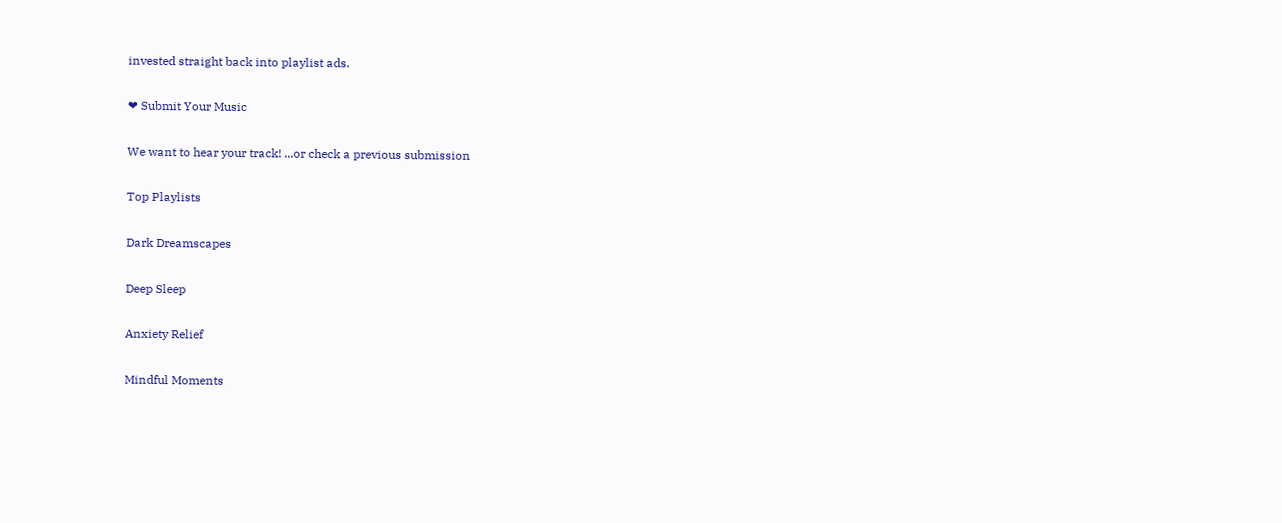invested straight back into playlist ads.

❤ Submit Your Music

We want to hear your track! ...or check a previous submission

Top Playlists

Dark Dreamscapes

Deep Sleep

Anxiety Relief

Mindful Moments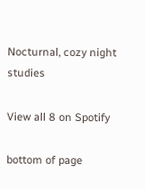Nocturnal, cozy night studies

View all 8 on Spotify

bottom of page